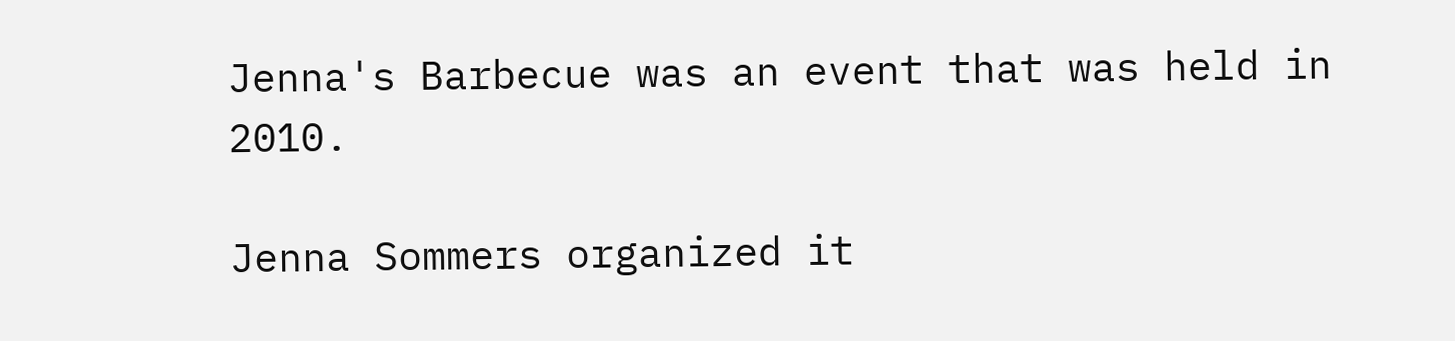Jenna's Barbecue was an event that was held in 2010.

Jenna Sommers organized it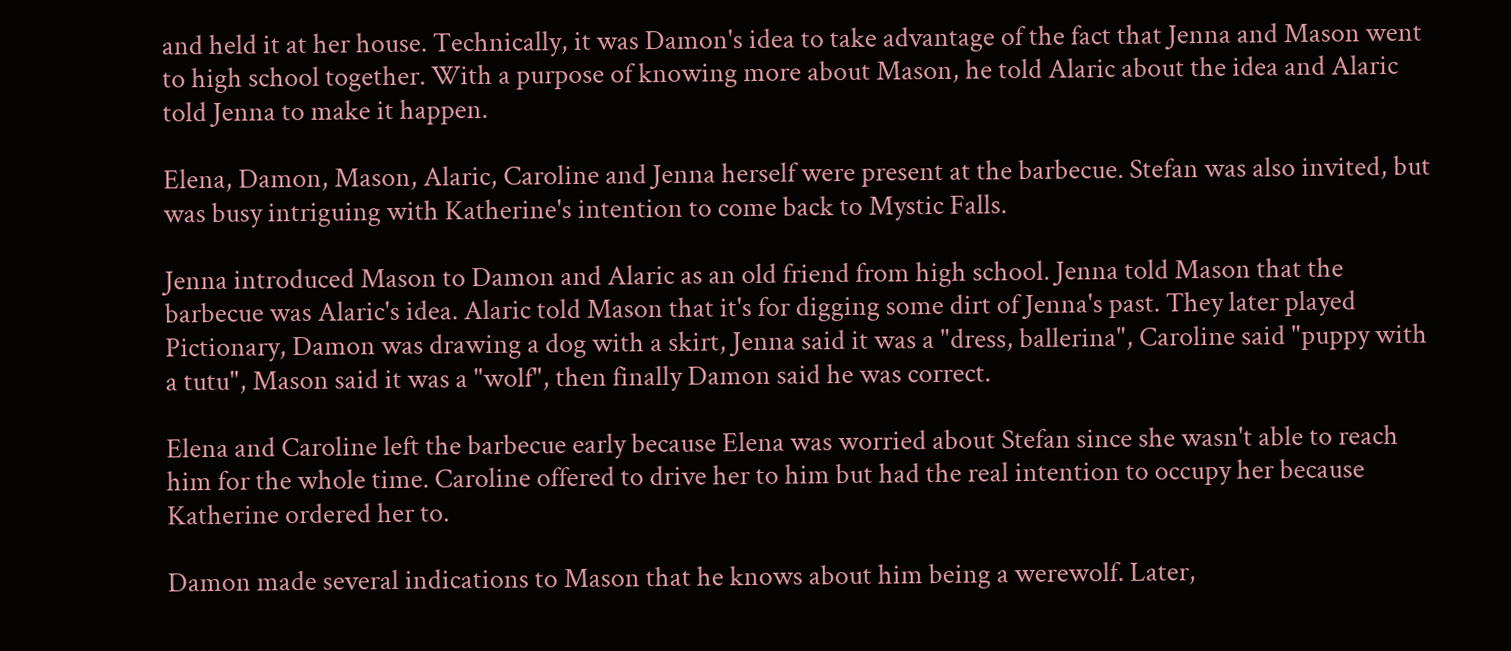and held it at her house. Technically, it was Damon's idea to take advantage of the fact that Jenna and Mason went to high school together. With a purpose of knowing more about Mason, he told Alaric about the idea and Alaric told Jenna to make it happen.

Elena, Damon, Mason, Alaric, Caroline and Jenna herself were present at the barbecue. Stefan was also invited, but was busy intriguing with Katherine's intention to come back to Mystic Falls.

Jenna introduced Mason to Damon and Alaric as an old friend from high school. Jenna told Mason that the barbecue was Alaric's idea. Alaric told Mason that it's for digging some dirt of Jenna's past. They later played Pictionary, Damon was drawing a dog with a skirt, Jenna said it was a "dress, ballerina", Caroline said "puppy with a tutu", Mason said it was a "wolf", then finally Damon said he was correct.

Elena and Caroline left the barbecue early because Elena was worried about Stefan since she wasn't able to reach him for the whole time. Caroline offered to drive her to him but had the real intention to occupy her because Katherine ordered her to.

Damon made several indications to Mason that he knows about him being a werewolf. Later,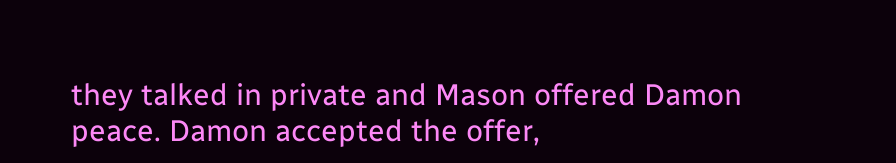they talked in private and Mason offered Damon peace. Damon accepted the offer,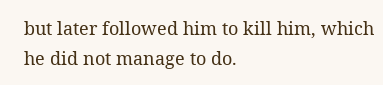but later followed him to kill him, which he did not manage to do.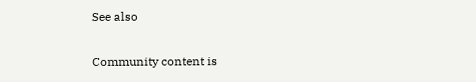See also

Community content is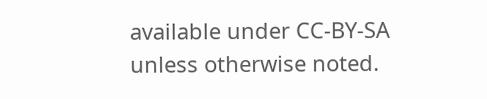available under CC-BY-SA unless otherwise noted.